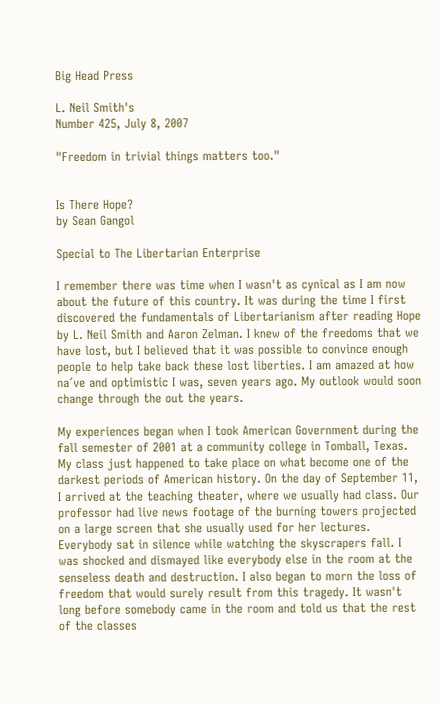Big Head Press

L. Neil Smith's
Number 425, July 8, 2007

"Freedom in trivial things matters too."


Is There Hope?
by Sean Gangol

Special to The Libertarian Enterprise

I remember there was time when I wasn't as cynical as I am now about the future of this country. It was during the time I first discovered the fundamentals of Libertarianism after reading Hope by L. Neil Smith and Aaron Zelman. I knew of the freedoms that we have lost, but I believed that it was possible to convince enough people to help take back these lost liberties. I am amazed at how na´ve and optimistic I was, seven years ago. My outlook would soon change through the out the years.

My experiences began when I took American Government during the fall semester of 2001 at a community college in Tomball, Texas. My class just happened to take place on what become one of the darkest periods of American history. On the day of September 11, I arrived at the teaching theater, where we usually had class. Our professor had live news footage of the burning towers projected on a large screen that she usually used for her lectures. Everybody sat in silence while watching the skyscrapers fall. I was shocked and dismayed like everybody else in the room at the senseless death and destruction. I also began to morn the loss of freedom that would surely result from this tragedy. It wasn't long before somebody came in the room and told us that the rest of the classes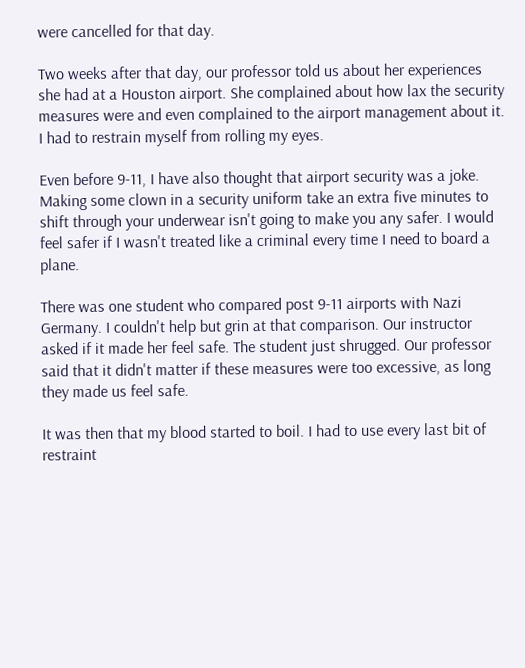were cancelled for that day.

Two weeks after that day, our professor told us about her experiences she had at a Houston airport. She complained about how lax the security measures were and even complained to the airport management about it. I had to restrain myself from rolling my eyes.

Even before 9-11, I have also thought that airport security was a joke. Making some clown in a security uniform take an extra five minutes to shift through your underwear isn't going to make you any safer. I would feel safer if I wasn't treated like a criminal every time I need to board a plane.

There was one student who compared post 9-11 airports with Nazi Germany. I couldn't help but grin at that comparison. Our instructor asked if it made her feel safe. The student just shrugged. Our professor said that it didn't matter if these measures were too excessive, as long they made us feel safe.

It was then that my blood started to boil. I had to use every last bit of restraint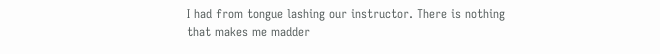I had from tongue lashing our instructor. There is nothing that makes me madder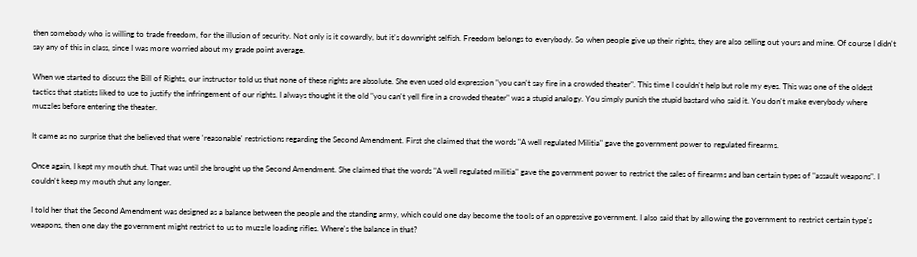then somebody who is willing to trade freedom, for the illusion of security. Not only is it cowardly, but it's downright selfish. Freedom belongs to everybody. So when people give up their rights, they are also selling out yours and mine. Of course I didn't say any of this in class, since I was more worried about my grade point average.

When we started to discuss the Bill of Rights, our instructor told us that none of these rights are absolute. She even used old expression "you can't say fire in a crowded theater". This time I couldn't help but role my eyes. This was one of the oldest tactics that statists liked to use to justify the infringement of our rights. I always thought it the old "you can't yell fire in a crowded theater" was a stupid analogy. You simply punish the stupid bastard who said it. You don't make everybody where muzzles before entering the theater.

It came as no surprise that she believed that were 'reasonable' restrictions regarding the Second Amendment. First she claimed that the words "A well regulated Militia" gave the government power to regulated firearms.

Once again, I kept my mouth shut. That was until she brought up the Second Amendment. She claimed that the words "A well regulated militia" gave the government power to restrict the sales of firearms and ban certain types of "assault weapons". I couldn't keep my mouth shut any longer.

I told her that the Second Amendment was designed as a balance between the people and the standing army, which could one day become the tools of an oppressive government. I also said that by allowing the government to restrict certain type's weapons, then one day the government might restrict to us to muzzle loading rifles. Where's the balance in that?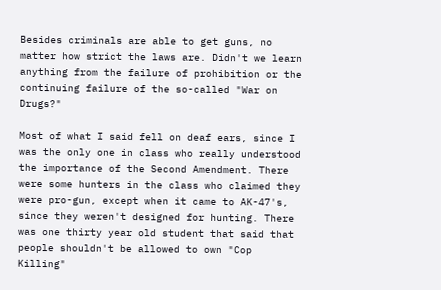Besides criminals are able to get guns, no matter how strict the laws are. Didn't we learn anything from the failure of prohibition or the continuing failure of the so-called "War on Drugs?"

Most of what I said fell on deaf ears, since I was the only one in class who really understood the importance of the Second Amendment. There were some hunters in the class who claimed they were pro-gun, except when it came to AK-47's, since they weren't designed for hunting. There was one thirty year old student that said that people shouldn't be allowed to own "Cop Killing"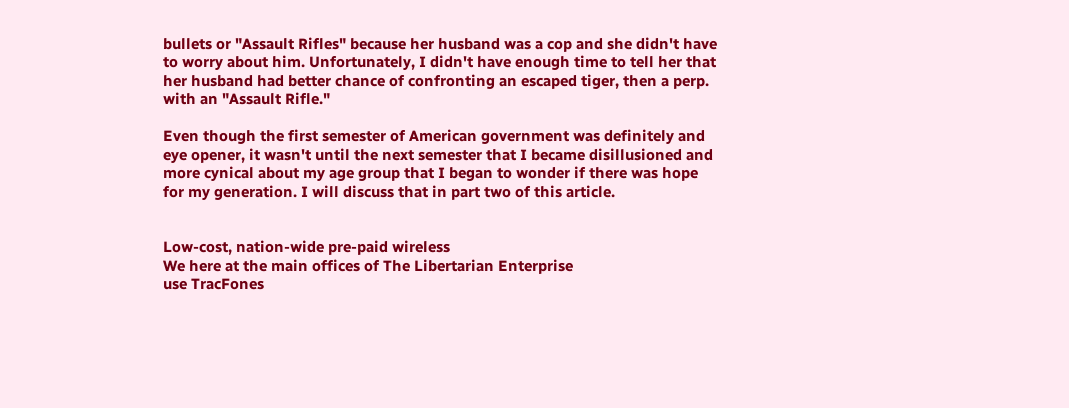bullets or "Assault Rifles" because her husband was a cop and she didn't have to worry about him. Unfortunately, I didn't have enough time to tell her that her husband had better chance of confronting an escaped tiger, then a perp. with an "Assault Rifle."

Even though the first semester of American government was definitely and eye opener, it wasn't until the next semester that I became disillusioned and more cynical about my age group that I began to wonder if there was hope for my generation. I will discuss that in part two of this article.


Low-cost, nation-wide pre-paid wireless
We here at the main offices of The Libertarian Enterprise
use TracFones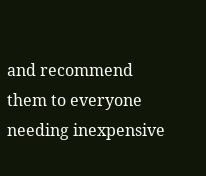and recommend them to everyone needing inexpensive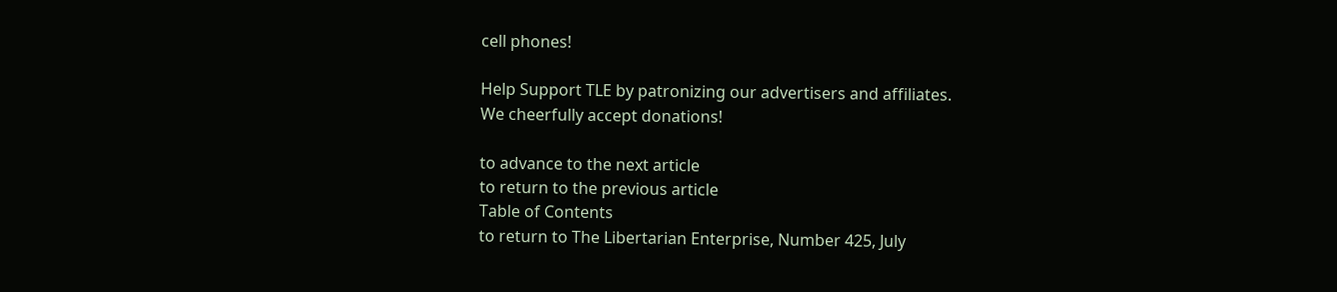cell phones!

Help Support TLE by patronizing our advertisers and affiliates.
We cheerfully accept donations!

to advance to the next article
to return to the previous article
Table of Contents
to return to The Libertarian Enterprise, Number 425, July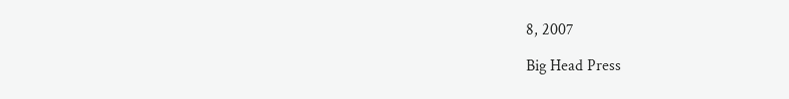8, 2007

Big Head Press